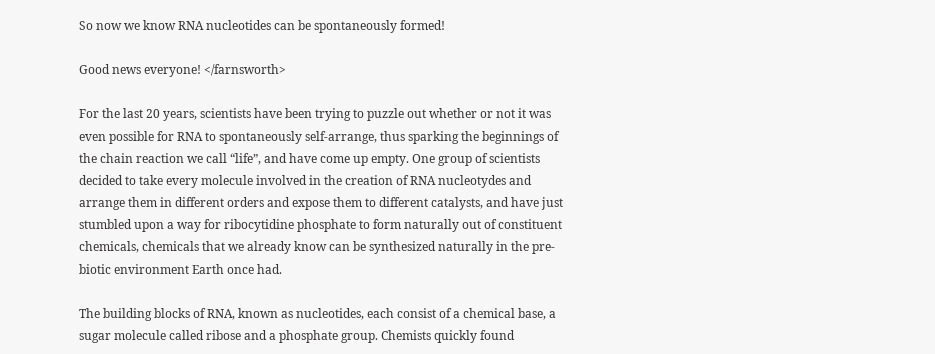So now we know RNA nucleotides can be spontaneously formed!

Good news everyone! </farnsworth>

For the last 20 years, scientists have been trying to puzzle out whether or not it was even possible for RNA to spontaneously self-arrange, thus sparking the beginnings of the chain reaction we call “life”, and have come up empty. One group of scientists decided to take every molecule involved in the creation of RNA nucleotydes and arrange them in different orders and expose them to different catalysts, and have just stumbled upon a way for ribocytidine phosphate to form naturally out of constituent chemicals, chemicals that we already know can be synthesized naturally in the pre-biotic environment Earth once had.

The building blocks of RNA, known as nucleotides, each consist of a chemical base, a sugar molecule called ribose and a phosphate group. Chemists quickly found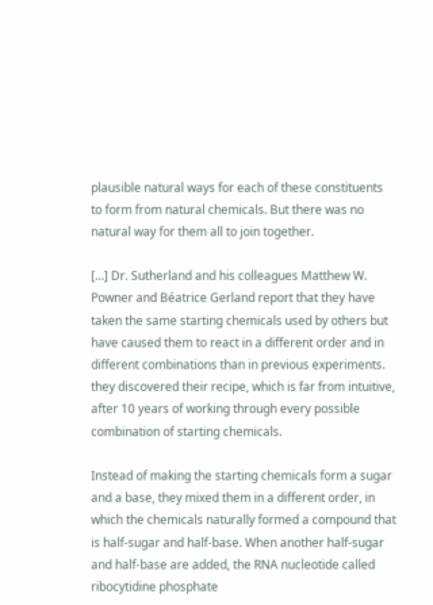plausible natural ways for each of these constituents to form from natural chemicals. But there was no natural way for them all to join together.

[…] Dr. Sutherland and his colleagues Matthew W. Powner and Béatrice Gerland report that they have taken the same starting chemicals used by others but have caused them to react in a different order and in different combinations than in previous experiments. they discovered their recipe, which is far from intuitive, after 10 years of working through every possible combination of starting chemicals.

Instead of making the starting chemicals form a sugar and a base, they mixed them in a different order, in which the chemicals naturally formed a compound that is half-sugar and half-base. When another half-sugar and half-base are added, the RNA nucleotide called ribocytidine phosphate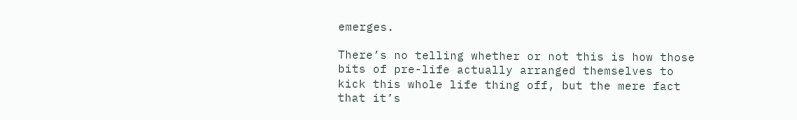emerges.

There’s no telling whether or not this is how those bits of pre-life actually arranged themselves to kick this whole life thing off, but the mere fact that it’s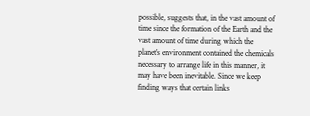possible, suggests that, in the vast amount of time since the formation of the Earth and the vast amount of time during which the planet’s environment contained the chemicals necessary to arrange life in this manner, it may have been inevitable. Since we keep finding ways that certain links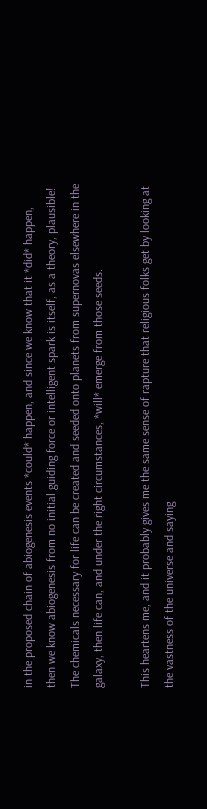in the proposed chain of abiogenesis events *could* happen, and since we know that it *did* happen, then we know abiogenesis from no initial guiding force or intelligent spark is itself, as a theory, plausible! The chemicals necessary for life can be created and seeded onto planets from supernovas elsewhere in the galaxy, then life can, and under the right circumstances, *will* emerge from those seeds.

This heartens me, and it probably gives me the same sense of rapture that religious folks get by looking at the vastness of the universe and saying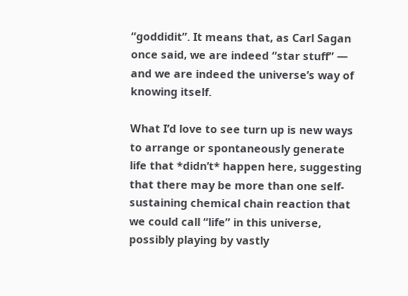“goddidit”. It means that, as Carl Sagan once said, we are indeed “star stuff” — and we are indeed the universe’s way of knowing itself.

What I’d love to see turn up is new ways to arrange or spontaneously generate life that *didn’t* happen here, suggesting that there may be more than one self-sustaining chemical chain reaction that we could call “life” in this universe, possibly playing by vastly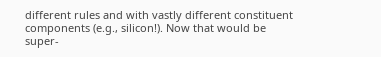different rules and with vastly different constituent components (e.g., silicon!). Now that would be super-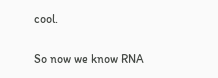cool.

So now we know RNA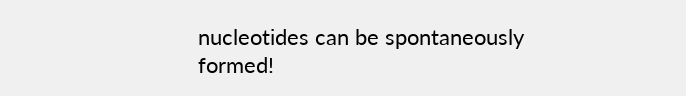nucleotides can be spontaneously formed!